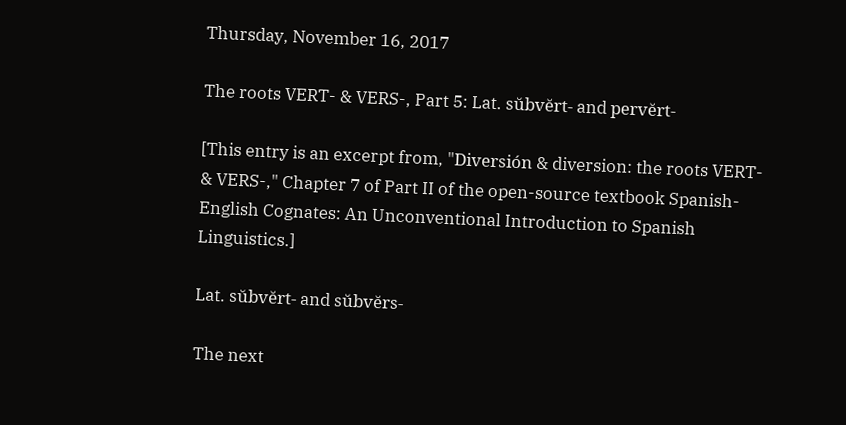Thursday, November 16, 2017

The roots VERT- & VERS-, Part 5: Lat. sŭbvĕrt- and pervĕrt-

[This entry is an excerpt from, "Diversión & diversion: the roots VERT- & VERS-," Chapter 7 of Part II of the open-source textbook Spanish-English Cognates: An Unconventional Introduction to Spanish Linguistics.]

Lat. sŭbvĕrt- and sŭbvĕrs-

The next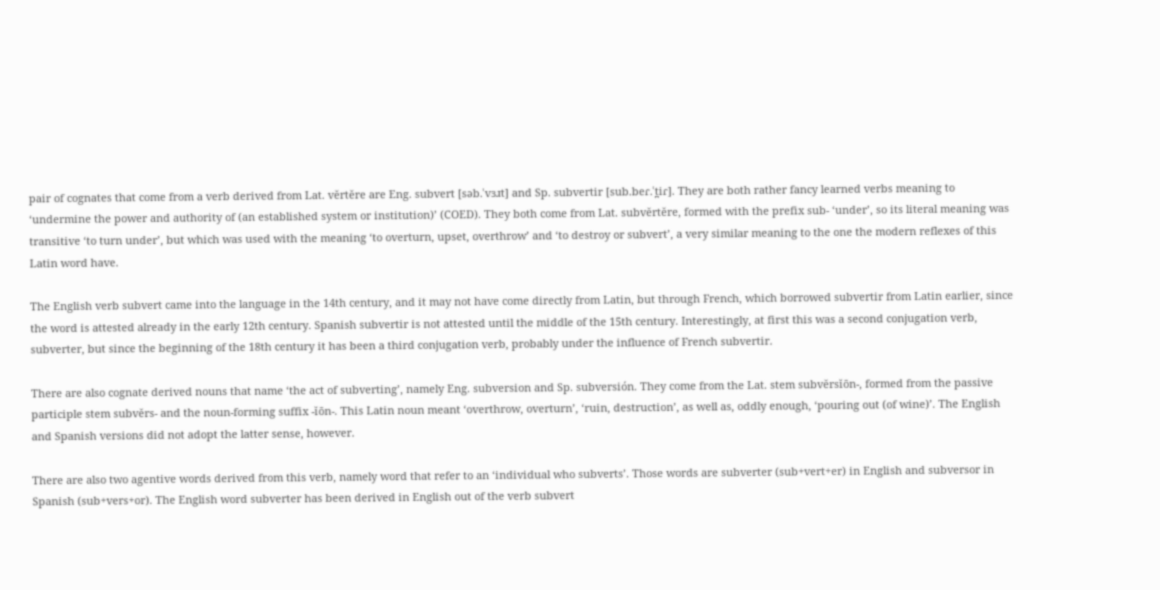pair of cognates that come from a verb derived from Lat. vĕrtĕre are Eng. subvert [səb.ˈvɜɹt] and Sp. subvertir [sub.beɾ.ˈt̪iɾ]. They are both rather fancy learned verbs meaning to ‘undermine the power and authority of (an established system or institution)’ (COED). They both come from Lat. subvĕrtĕre, formed with the prefix sub‑ ‘under’, so its literal meaning was transitive ‘to turn under’, but which was used with the meaning ‘to overturn, upset, overthrow’ and ‘to destroy or subvert’, a very similar meaning to the one the modern reflexes of this Latin word have.

The English verb subvert came into the language in the 14th century, and it may not have come directly from Latin, but through French, which borrowed subvertir from Latin earlier, since the word is attested already in the early 12th century. Spanish subvertir is not attested until the middle of the 15th century. Interestingly, at first this was a second conjugation verb, subverter, but since the beginning of the 18th century it has been a third conjugation verb, probably under the influence of French subvertir.

There are also cognate derived nouns that name ‘the act of subverting’, namely Eng. subversion and Sp. subversión. They come from the Lat. stem subvĕrsĭōn‑, formed from the passive participle stem subvĕrs‑ and the noun-forming suffix ‑ĭōn‑. This Latin noun meant ‘overthrow, overturn’, ‘ruin, destruction’, as well as, oddly enough, ‘pouring out (of wine)’. The English and Spanish versions did not adopt the latter sense, however.

There are also two agentive words derived from this verb, namely word that refer to an ‘individual who subverts’. Those words are subverter (sub+vert+er) in English and subversor in Spanish (sub+vers+or). The English word subverter has been derived in English out of the verb subvert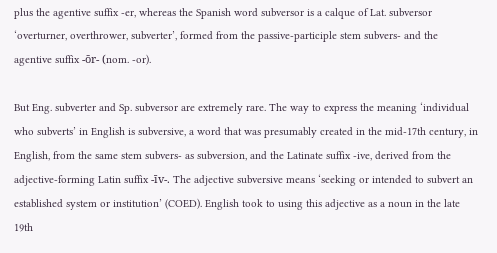plus the agentive suffix ‑er, whereas the Spanish word subversor is a calque of Lat. subversor ‘overturner, overthrower, subverter’, formed from the passive-participle stem subvers‑ and the agentive suffix ‑ōr‑ (nom. ‑or).

But Eng. subverter and Sp. subversor are extremely rare. The way to express the meaning ‘individual who subverts’ in English is subversive, a word that was presumably created in the mid-17th century, in English, from the same stem subvers‑ as subversion, and the Latinate suffix ‑ive, derived from the adjective-forming Latin suffix ‑īv‑. The adjective subversive means ‘seeking or intended to subvert an established system or institution’ (COED). English took to using this adjective as a noun in the late 19th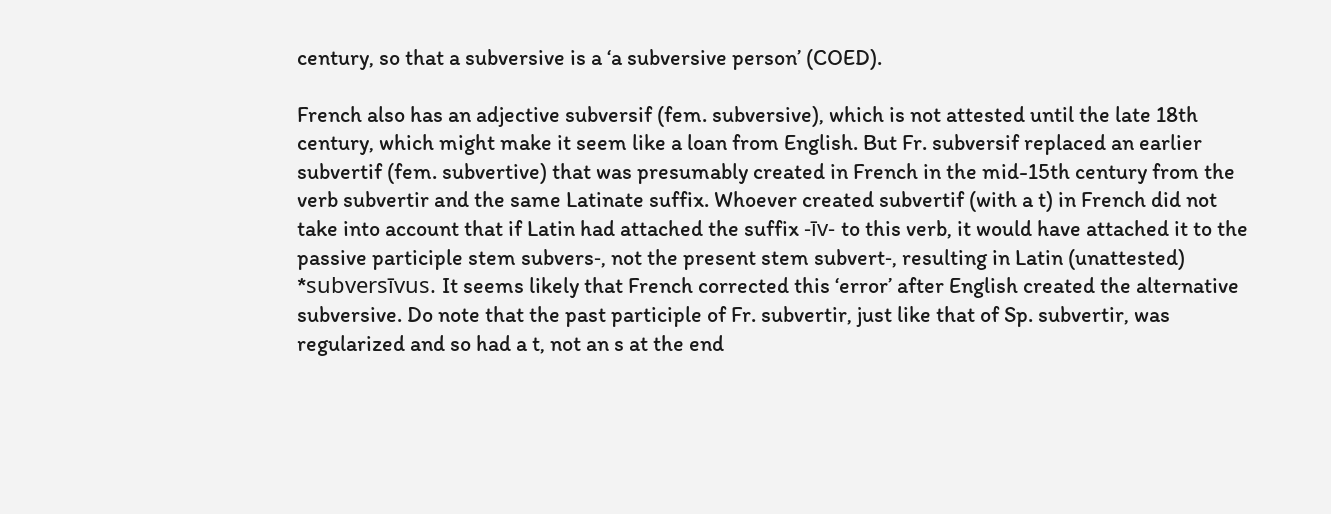century, so that a subversive is a ‘a subversive person’ (COED).

French also has an adjective subversif (fem. subversive), which is not attested until the late 18th century, which might make it seem like a loan from English. But Fr. subversif replaced an earlier subvertif (fem. subvertive) that was presumably created in French in the mid-15th century from the verb subvertir and the same Latinate suffix. Whoever created subvertif (with a t) in French did not take into account that if Latin had attached the suffix ‑īv‑ to this verb, it would have attached it to the passive participle stem subvers‑, not the present stem subvert‑, resulting in Latin (unattested) *subversīvus. It seems likely that French corrected this ‘error’ after English created the alternative subversive. Do note that the past participle of Fr. subvertir, just like that of Sp. subvertir, was regularized and so had a t, not an s at the end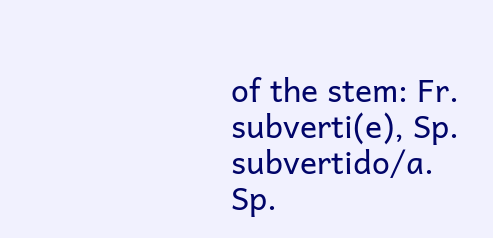of the stem: Fr. subverti(e), Sp. subvertido/a. Sp.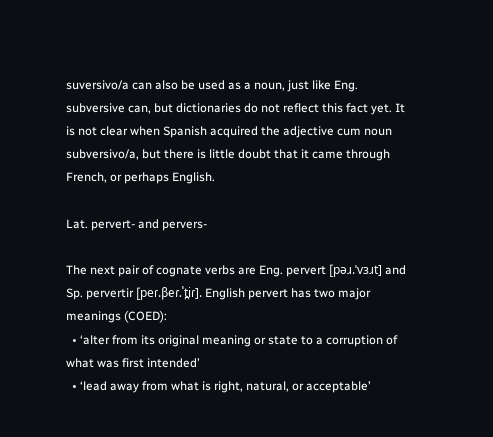suversivo/a can also be used as a noun, just like Eng. subversive can, but dictionaries do not reflect this fact yet. It is not clear when Spanish acquired the adjective cum noun subversivo/a, but there is little doubt that it came through French, or perhaps English.

Lat. pervert- and pervers-

The next pair of cognate verbs are Eng. pervert [pəɹ.ˈvɜɹt] and Sp. pervertir [peɾ.βeɾ.ˈt̪iɾ]. English pervert has two major meanings (COED):
  • ‘alter from its original meaning or state to a corruption of what was first intended’
  • ‘lead away from what is right, natural, or acceptable’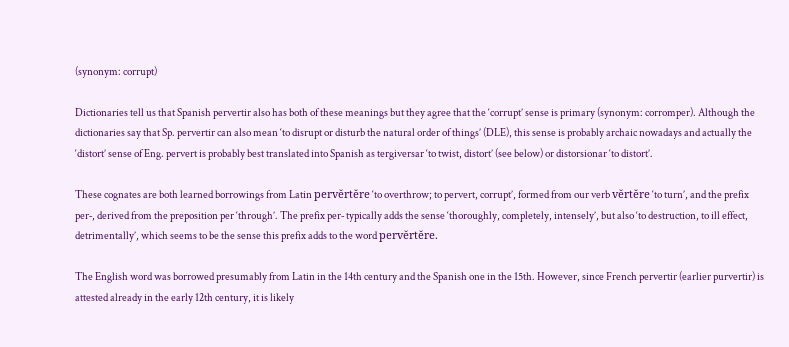(synonym: corrupt)

Dictionaries tell us that Spanish pervertir also has both of these meanings but they agree that the ‘corrupt’ sense is primary (synonym: corromper). Although the dictionaries say that Sp. pervertir can also mean ‘to disrupt or disturb the natural order of things’ (DLE), this sense is probably archaic nowadays and actually the ‘distort’ sense of Eng. pervert is probably best translated into Spanish as tergiversar ‘to twist, distort’ (see below) or distorsionar ‘to distort’.

These cognates are both learned borrowings from Latin pervĕrtĕre ‘to overthrow; to pervert, corrupt’, formed from our verb vĕrtĕre ‘to turn’, and the prefix per‑, derived from the preposition per ‘through’. The prefix per‑ typically adds the sense ‘thoroughly, completely, intensely’, but also ‘to destruction, to ill effect, detrimentally’, which seems to be the sense this prefix adds to the word pervĕrtĕre.

The English word was borrowed presumably from Latin in the 14th century and the Spanish one in the 15th. However, since French pervertir (earlier purvertir) is attested already in the early 12th century, it is likely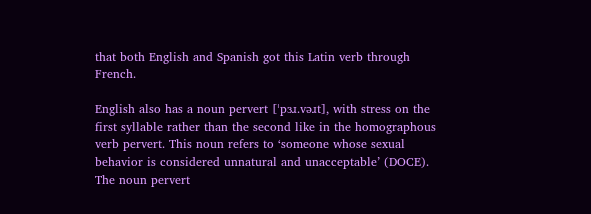that both English and Spanish got this Latin verb through French.

English also has a noun pervert [ˈpɜɹ.vəɹt], with stress on the first syllable rather than the second like in the homographous verb pervert. This noun refers to ‘someone whose sexual behavior is considered unnatural and unacceptable’ (DOCE). The noun pervert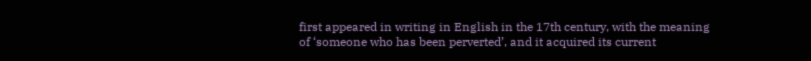first appeared in writing in English in the 17th century, with the meaning of ‘someone who has been perverted’, and it acquired its current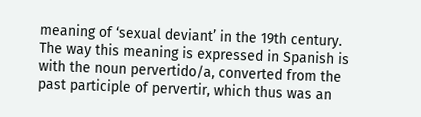meaning of ‘sexual deviant’ in the 19th century. The way this meaning is expressed in Spanish is with the noun pervertido/a, converted from the past participle of pervertir, which thus was an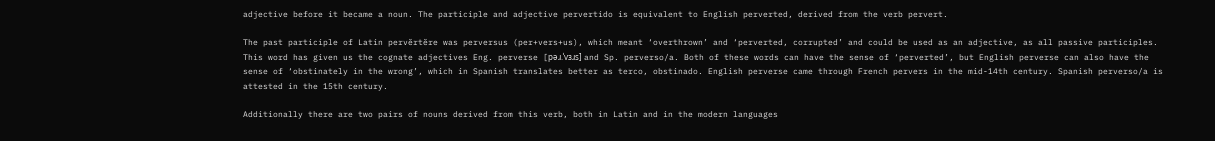adjective before it became a noun. The participle and adjective pervertido is equivalent to English perverted, derived from the verb pervert.

The past participle of Latin pervĕrtĕre was perversus (per+vers+us), which meant ‘overthrown’ and ‘perverted, corrupted’ and could be used as an adjective, as all passive participles. This word has given us the cognate adjectives Eng. perverse [pəɹ.ˈvɜɹs] and Sp. perverso/a. Both of these words can have the sense of ‘perverted’, but English perverse can also have the sense of ‘obstinately in the wrong’, which in Spanish translates better as terco, obstinado. English perverse came through French pervers in the mid-14th century. Spanish perverso/a is attested in the 15th century.

Additionally there are two pairs of nouns derived from this verb, both in Latin and in the modern languages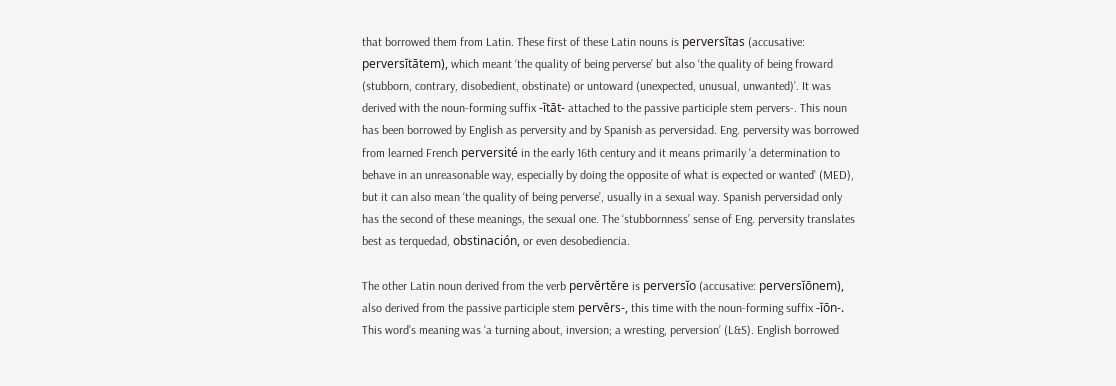that borrowed them from Latin. These first of these Latin nouns is perversĭtas (accusative: perversĭtātem), which meant ‘the quality of being perverse’ but also ‘the quality of being froward (stubborn, contrary, disobedient, obstinate) or untoward (unexpected, unusual, unwanted)’. It was derived with the noun-forming suffix ‑ĭtāt‑ attached to the passive participle stem pervers‑. This noun has been borrowed by English as perversity and by Spanish as perversidad. Eng. perversity was borrowed from learned French perversité in the early 16th century and it means primarily ‘a determination to behave in an unreasonable way, especially by doing the opposite of what is expected or wanted’ (MED), but it can also mean ‘the quality of being perverse’, usually in a sexual way. Spanish perversidad only has the second of these meanings, the sexual one. The ‘stubbornness’ sense of Eng. perversity translates best as terquedad, obstinación, or even desobediencia.

The other Latin noun derived from the verb pervĕrtĕre is perversĭo (accusative: perversĭōnem), also derived from the passive participle stem pervĕrs‑, this time with the noun-forming suffix ‑ĭōn‑. This word’s meaning was ‘a turning about, inversion; a wresting, perversion’ (L&S). English borrowed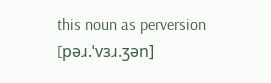this noun as perversion [pəɹ.ˈvɜɹ.ʒən]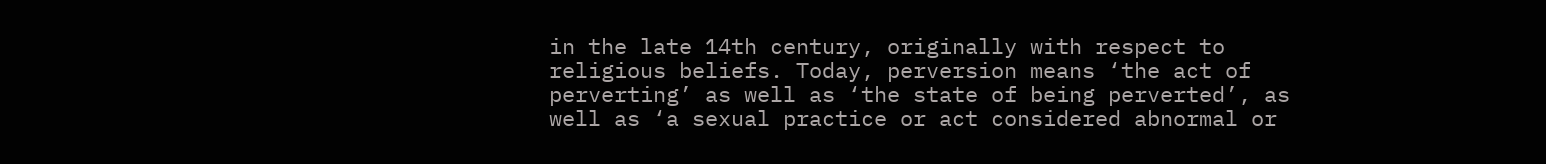in the late 14th century, originally with respect to religious beliefs. Today, perversion means ‘the act of perverting’ as well as ‘the state of being perverted’, as well as ‘a sexual practice or act considered abnormal or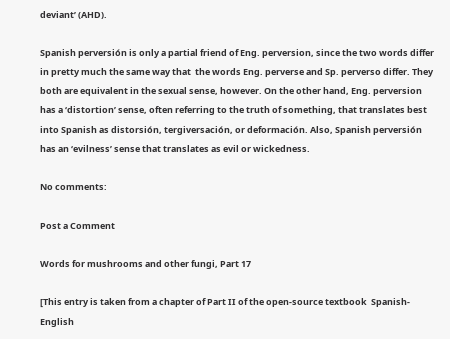deviant’ (AHD).

Spanish perversión is only a partial friend of Eng. perversion, since the two words differ in pretty much the same way that  the words Eng. perverse and Sp. perverso differ. They both are equivalent in the sexual sense, however. On the other hand, Eng. perversion has a ‘distortion’ sense, often referring to the truth of something, that translates best into Spanish as distorsión, tergiversación, or deformación. Also, Spanish perversión has an ‘evilness’ sense that translates as evil or wickedness.

No comments:

Post a Comment

Words for mushrooms and other fungi, Part 17

[This entry is taken from a chapter of Part II of the open-source textbook  Spanish-English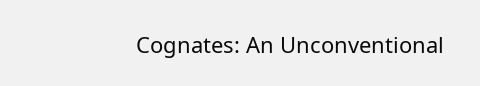Cognates: An Unconventional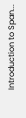Introduction to Span...